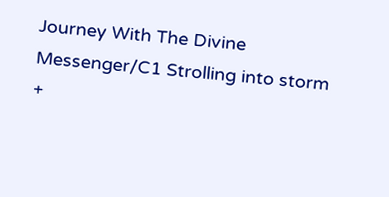Journey With The Divine Messenger/C1 Strolling into storm
+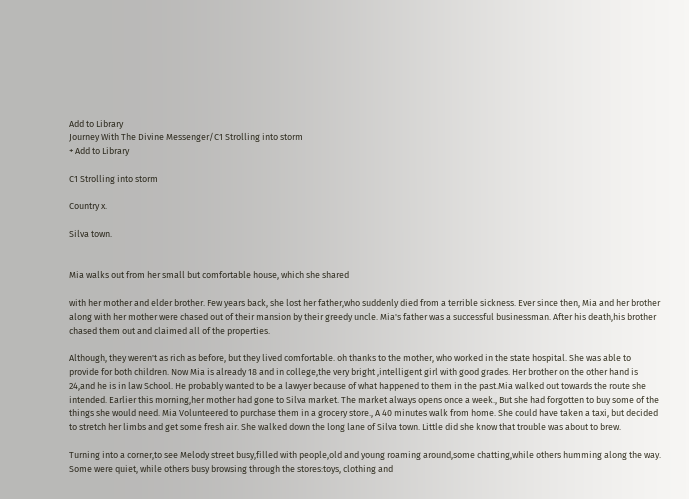Add to Library
Journey With The Divine Messenger/C1 Strolling into storm
+ Add to Library

C1 Strolling into storm

Country x.

Silva town.


Mia walks out from her small but comfortable house, which she shared

with her mother and elder brother. Few years back, she lost her father,who suddenly died from a terrible sickness. Ever since then, Mia and her brother along with her mother were chased out of their mansion by their greedy uncle. Mia's father was a successful businessman. After his death,his brother chased them out and claimed all of the properties.

Although, they weren't as rich as before, but they lived comfortable. oh thanks to the mother, who worked in the state hospital. She was able to provide for both children. Now Mia is already 18 and in college,the very bright ,intelligent girl with good grades. Her brother on the other hand is 24,and he is in law School. He probably wanted to be a lawyer because of what happened to them in the past.Mia walked out towards the route she intended. Earlier this morning,her mother had gone to Silva market. The market always opens once a week., But she had forgotten to buy some of the things she would need. Mia Volunteered to purchase them in a grocery store., A 40 minutes walk from home. She could have taken a taxi, but decided to stretch her limbs and get some fresh air. She walked down the long lane of Silva town. Little did she know that trouble was about to brew.

Turning into a corner,to see Melody street busy,filled with people,old and young roaming around,some chatting,while others humming along the way. Some were quiet, while others busy browsing through the stores:toys, clothing and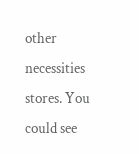other necessities stores. You could see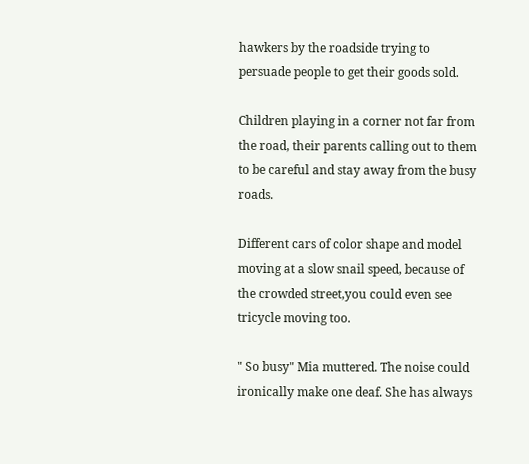hawkers by the roadside trying to persuade people to get their goods sold.

Children playing in a corner not far from the road, their parents calling out to them to be careful and stay away from the busy roads.

Different cars of color shape and model moving at a slow snail speed, because of the crowded street,you could even see tricycle moving too.

" So busy" Mia muttered. The noise could ironically make one deaf. She has always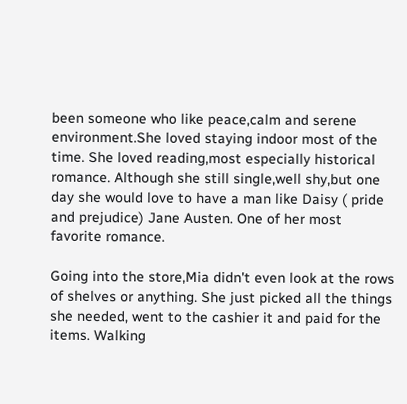been someone who like peace,calm and serene environment.She loved staying indoor most of the time. She loved reading,most especially historical romance. Although she still single,well shy,but one day she would love to have a man like Daisy ( pride and prejudice) Jane Austen. One of her most favorite romance.

Going into the store,Mia didn't even look at the rows of shelves or anything. She just picked all the things she needed, went to the cashier it and paid for the items. Walking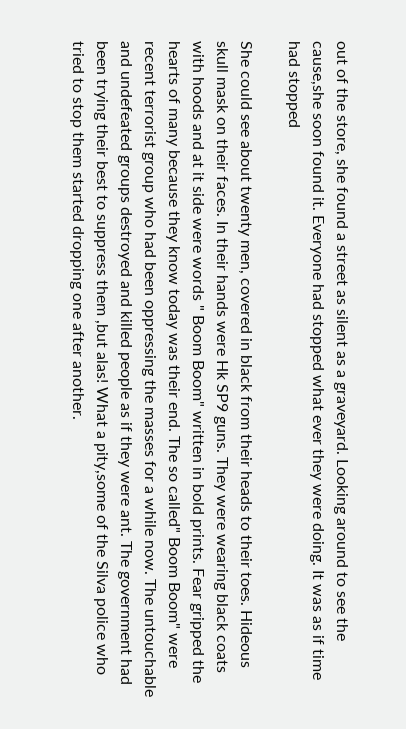out of the store, she found a street as silent as a graveyard. Looking around to see the cause,she soon found it. Everyone had stopped what ever they were doing. It was as if time had stopped

She could see about twenty men, covered in black from their heads to their toes. Hideous skull mask on their faces. In their hands were Hk SP9 guns. They were wearing black coats with hoods and at it side were words " Boom Boom" written in bold prints. Fear gripped the hearts of many because they know today was their end. The so called" Boom Boom" were recent terrorist group who had been oppressing the masses for a while now. The untouchable and undefeated groups destroyed and killed people as if they were ant. The government had been trying their best to suppress them ,but alas! What a pity,some of the Silva police who tried to stop them started dropping one after another.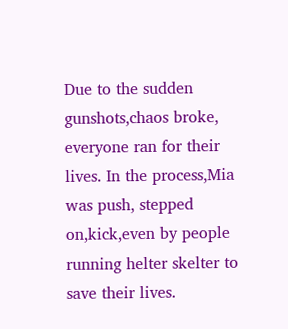Due to the sudden gunshots,chaos broke, everyone ran for their lives. In the process,Mia was push, stepped on,kick,even by people running helter skelter to save their lives.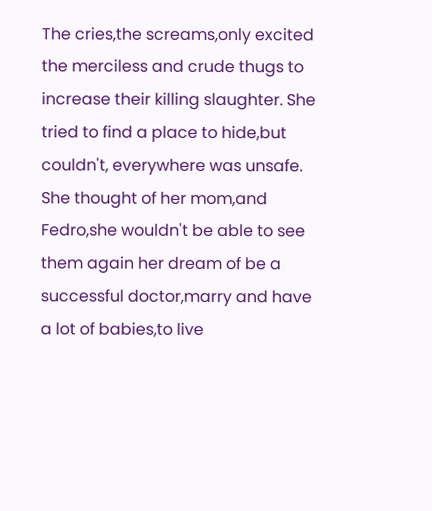The cries,the screams,only excited the merciless and crude thugs to increase their killing slaughter. She tried to find a place to hide,but couldn't, everywhere was unsafe. She thought of her mom,and Fedro,she wouldn't be able to see them again her dream of be a successful doctor,marry and have a lot of babies,to live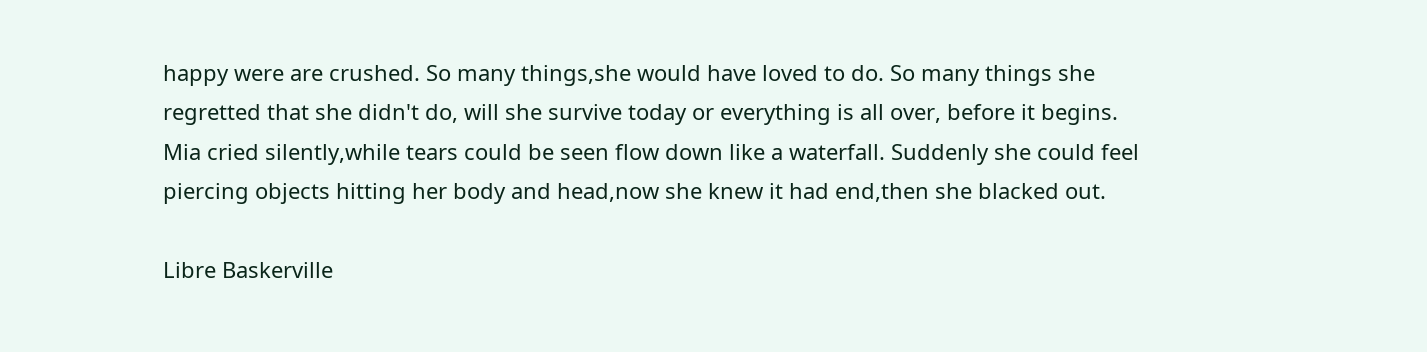happy were are crushed. So many things,she would have loved to do. So many things she regretted that she didn't do, will she survive today or everything is all over, before it begins. Mia cried silently,while tears could be seen flow down like a waterfall. Suddenly she could feel piercing objects hitting her body and head,now she knew it had end,then she blacked out.

Libre Baskerville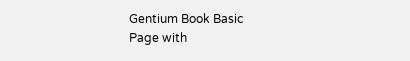Gentium Book Basic
Page with